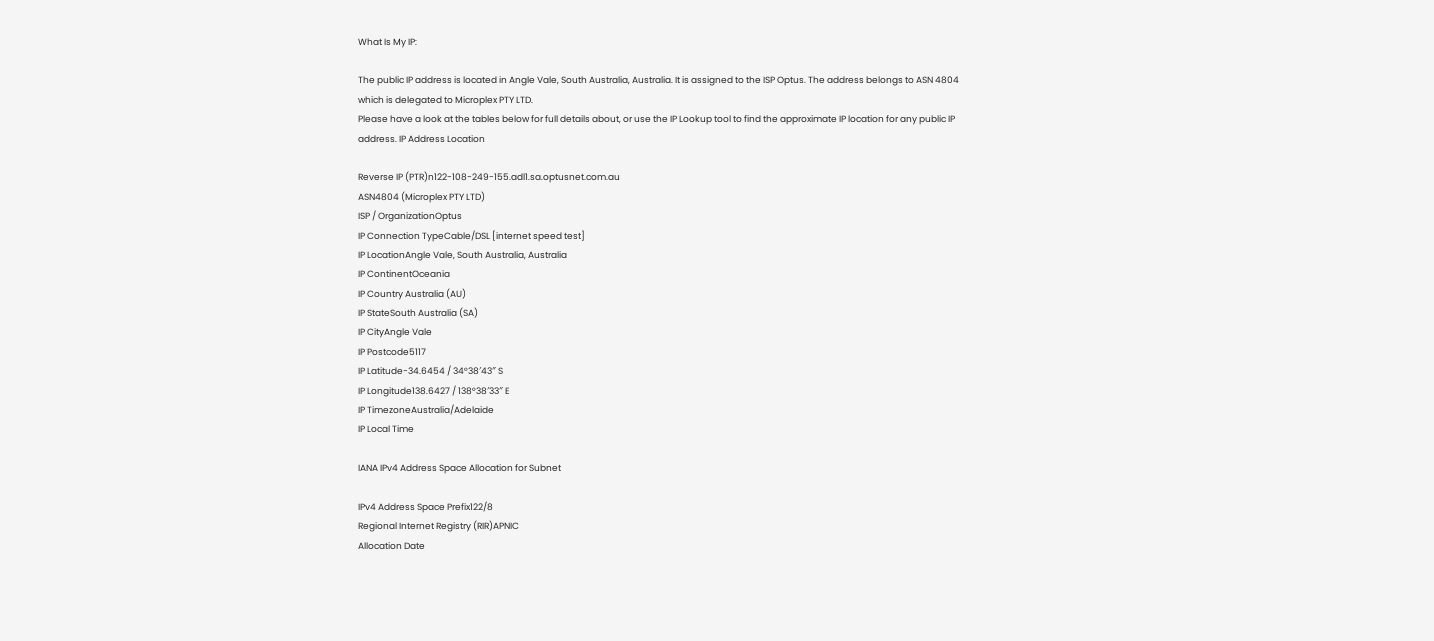What Is My IP:

The public IP address is located in Angle Vale, South Australia, Australia. It is assigned to the ISP Optus. The address belongs to ASN 4804 which is delegated to Microplex PTY LTD.
Please have a look at the tables below for full details about, or use the IP Lookup tool to find the approximate IP location for any public IP address. IP Address Location

Reverse IP (PTR)n122-108-249-155.adl1.sa.optusnet.com.au
ASN4804 (Microplex PTY LTD)
ISP / OrganizationOptus
IP Connection TypeCable/DSL [internet speed test]
IP LocationAngle Vale, South Australia, Australia
IP ContinentOceania
IP Country Australia (AU)
IP StateSouth Australia (SA)
IP CityAngle Vale
IP Postcode5117
IP Latitude-34.6454 / 34°38′43″ S
IP Longitude138.6427 / 138°38′33″ E
IP TimezoneAustralia/Adelaide
IP Local Time

IANA IPv4 Address Space Allocation for Subnet

IPv4 Address Space Prefix122/8
Regional Internet Registry (RIR)APNIC
Allocation Date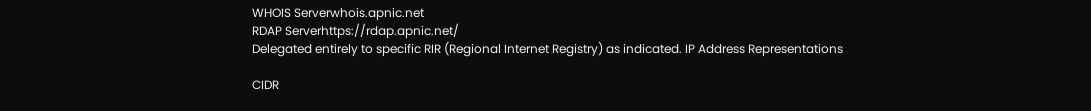WHOIS Serverwhois.apnic.net
RDAP Serverhttps://rdap.apnic.net/
Delegated entirely to specific RIR (Regional Internet Registry) as indicated. IP Address Representations

CIDR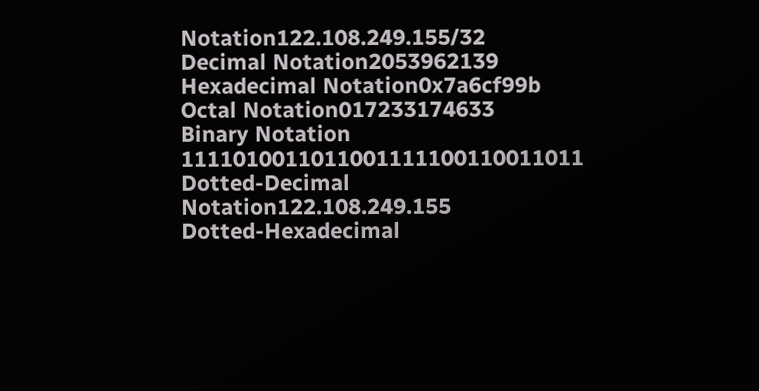Notation122.108.249.155/32
Decimal Notation2053962139
Hexadecimal Notation0x7a6cf99b
Octal Notation017233174633
Binary Notation 1111010011011001111100110011011
Dotted-Decimal Notation122.108.249.155
Dotted-Hexadecimal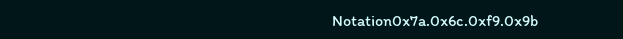Notation0x7a.0x6c.0xf9.0x9b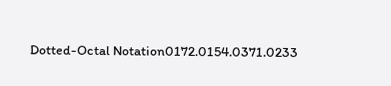Dotted-Octal Notation0172.0154.0371.0233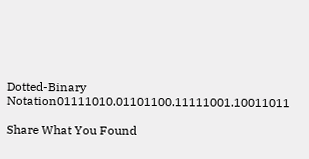Dotted-Binary Notation01111010.01101100.11111001.10011011

Share What You Found